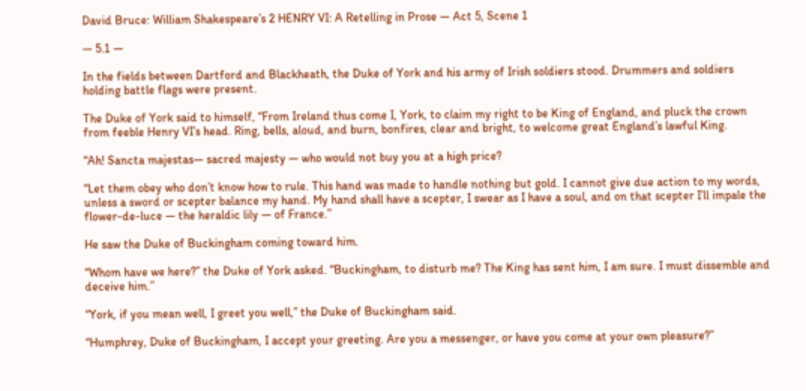David Bruce: William Shakespeare’s 2 HENRY VI: A Retelling in Prose — Act 5, Scene 1

— 5.1 —

In the fields between Dartford and Blackheath, the Duke of York and his army of Irish soldiers stood. Drummers and soldiers holding battle flags were present.

The Duke of York said to himself, “From Ireland thus come I, York, to claim my right to be King of England, and pluck the crown from feeble Henry VI’s head. Ring, bells, aloud, and burn, bonfires, clear and bright, to welcome great England’s lawful King.

“Ah! Sancta majestas— sacred majesty — who would not buy you at a high price?

“Let them obey who don’t know how to rule. This hand was made to handle nothing but gold. I cannot give due action to my words, unless a sword or scepter balance my hand. My hand shall have a scepter, I swear as I have a soul, and on that scepter I’ll impale the flower-de-luce — the heraldic lily — of France.”

He saw the Duke of Buckingham coming toward him.

“Whom have we here?” the Duke of York asked. “Buckingham, to disturb me? The King has sent him, I am sure. I must dissemble and deceive him.”

“York, if you mean well, I greet you well,” the Duke of Buckingham said.

“Humphrey, Duke of Buckingham, I accept your greeting. Are you a messenger, or have you come at your own pleasure?”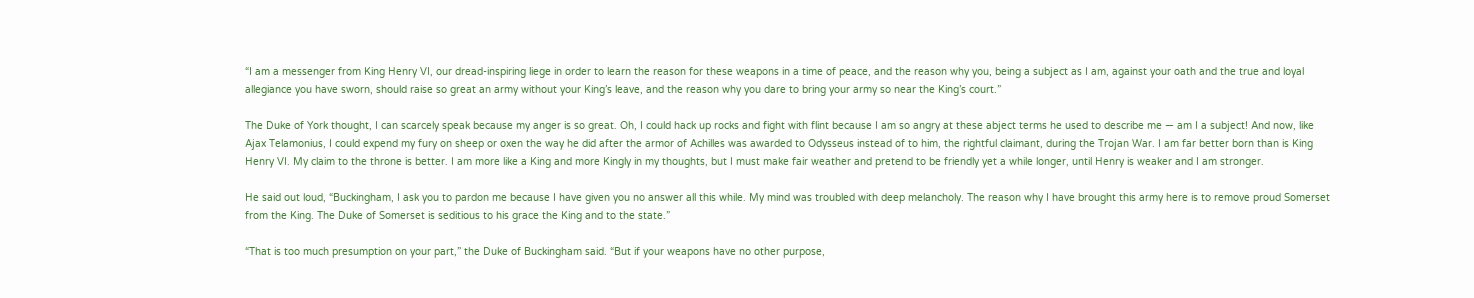“I am a messenger from King Henry VI, our dread-inspiring liege in order to learn the reason for these weapons in a time of peace, and the reason why you, being a subject as I am, against your oath and the true and loyal allegiance you have sworn, should raise so great an army without your King’s leave, and the reason why you dare to bring your army so near the King’s court.”

The Duke of York thought, I can scarcely speak because my anger is so great. Oh, I could hack up rocks and fight with flint because I am so angry at these abject terms he used to describe me — am I a subject! And now, like Ajax Telamonius, I could expend my fury on sheep or oxen the way he did after the armor of Achilles was awarded to Odysseus instead of to him, the rightful claimant, during the Trojan War. I am far better born than is King Henry VI. My claim to the throne is better. I am more like a King and more Kingly in my thoughts, but I must make fair weather and pretend to be friendly yet a while longer, until Henry is weaker and I am stronger.

He said out loud, “Buckingham, I ask you to pardon me because I have given you no answer all this while. My mind was troubled with deep melancholy. The reason why I have brought this army here is to remove proud Somerset from the King. The Duke of Somerset is seditious to his grace the King and to the state.”

“That is too much presumption on your part,” the Duke of Buckingham said. “But if your weapons have no other purpose,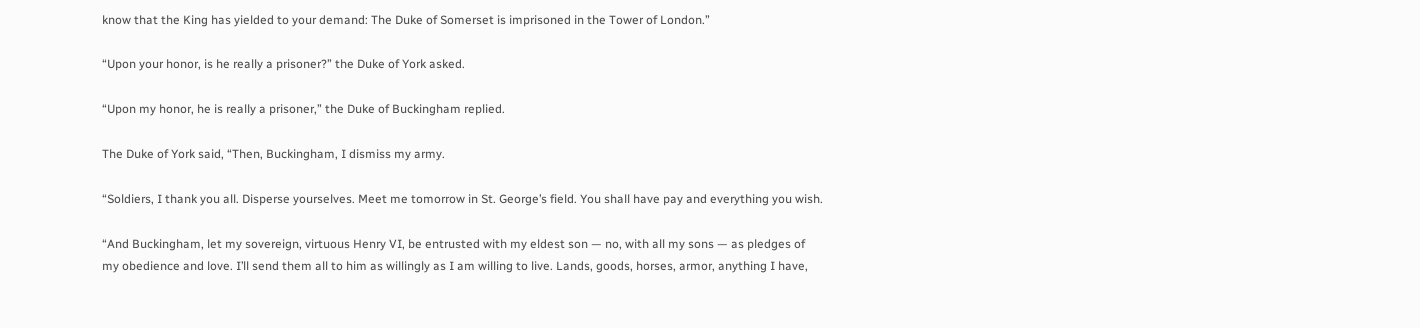know that the King has yielded to your demand: The Duke of Somerset is imprisoned in the Tower of London.”

“Upon your honor, is he really a prisoner?” the Duke of York asked.

“Upon my honor, he is really a prisoner,” the Duke of Buckingham replied.

The Duke of York said, “Then, Buckingham, I dismiss my army.

“Soldiers, I thank you all. Disperse yourselves. Meet me tomorrow in St. George’s field. You shall have pay and everything you wish.

“And Buckingham, let my sovereign, virtuous Henry VI, be entrusted with my eldest son — no, with all my sons — as pledges of my obedience and love. I’ll send them all to him as willingly as I am willing to live. Lands, goods, horses, armor, anything I have,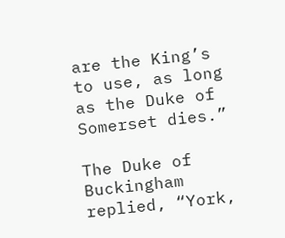are the King’s to use, as long as the Duke of Somerset dies.”

The Duke of Buckingham replied, “York,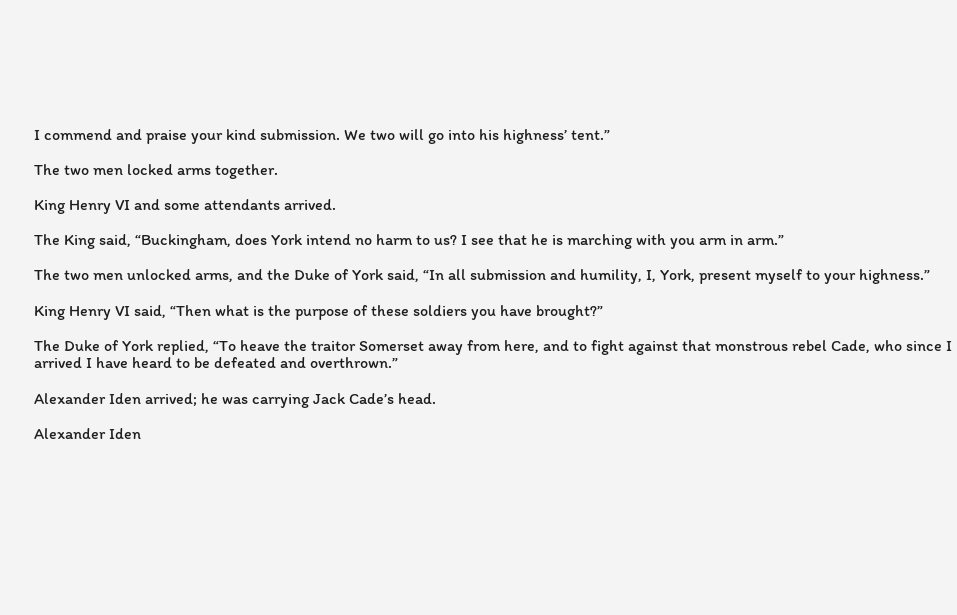I commend and praise your kind submission. We two will go into his highness’ tent.”

The two men locked arms together.

King Henry VI and some attendants arrived.

The King said, “Buckingham, does York intend no harm to us? I see that he is marching with you arm in arm.”

The two men unlocked arms, and the Duke of York said, “In all submission and humility, I, York, present myself to your highness.”

King Henry VI said, “Then what is the purpose of these soldiers you have brought?”

The Duke of York replied, “To heave the traitor Somerset away from here, and to fight against that monstrous rebel Cade, who since I arrived I have heard to be defeated and overthrown.”

Alexander Iden arrived; he was carrying Jack Cade’s head.

Alexander Iden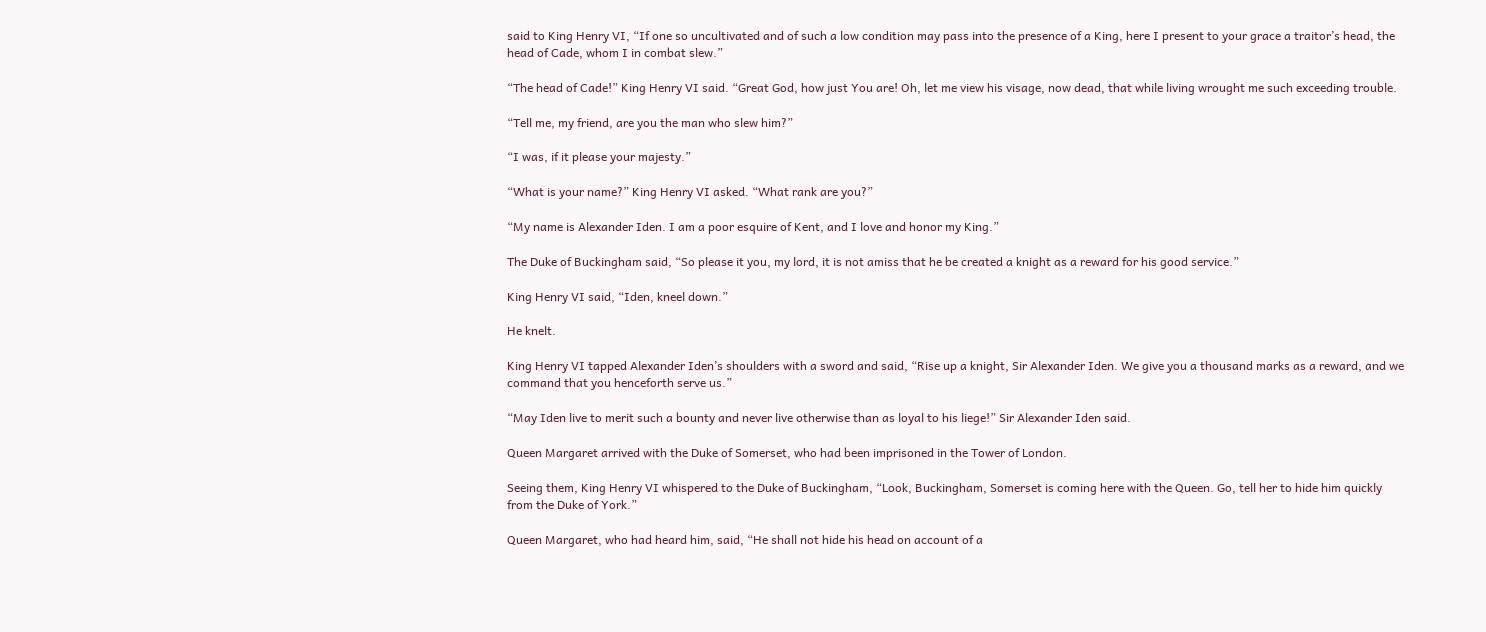said to King Henry VI, “If one so uncultivated and of such a low condition may pass into the presence of a King, here I present to your grace a traitor’s head, the head of Cade, whom I in combat slew.”

“The head of Cade!” King Henry VI said. “Great God, how just You are! Oh, let me view his visage, now dead, that while living wrought me such exceeding trouble.

“Tell me, my friend, are you the man who slew him?”

“I was, if it please your majesty.”

“What is your name?” King Henry VI asked. “What rank are you?”

“My name is Alexander Iden. I am a poor esquire of Kent, and I love and honor my King.”

The Duke of Buckingham said, “So please it you, my lord, it is not amiss that he be created a knight as a reward for his good service.”

King Henry VI said, “Iden, kneel down.”

He knelt.

King Henry VI tapped Alexander Iden’s shoulders with a sword and said, “Rise up a knight, Sir Alexander Iden. We give you a thousand marks as a reward, and we command that you henceforth serve us.”

“May Iden live to merit such a bounty and never live otherwise than as loyal to his liege!” Sir Alexander Iden said.

Queen Margaret arrived with the Duke of Somerset, who had been imprisoned in the Tower of London.

Seeing them, King Henry VI whispered to the Duke of Buckingham, “Look, Buckingham, Somerset is coming here with the Queen. Go, tell her to hide him quickly from the Duke of York.”

Queen Margaret, who had heard him, said, “He shall not hide his head on account of a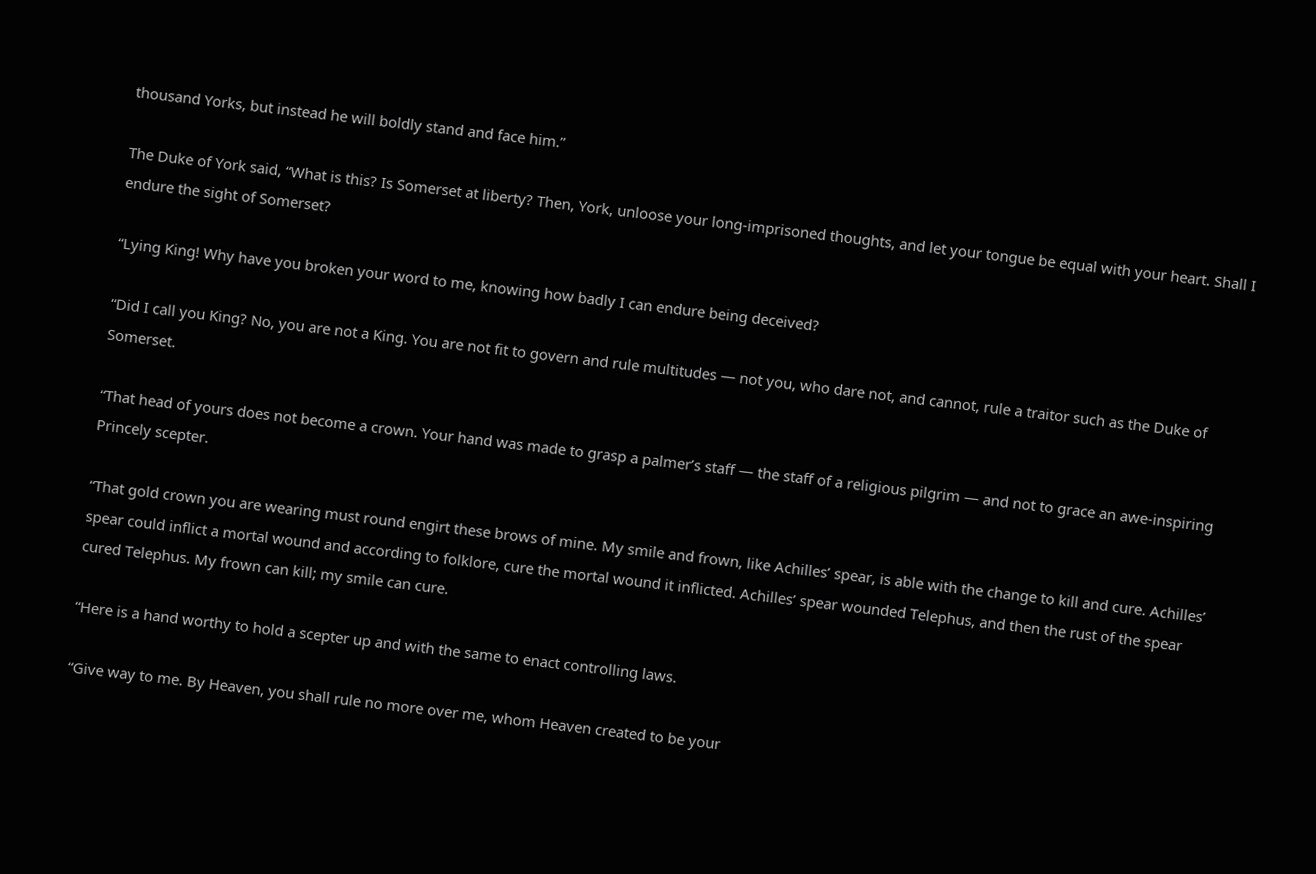thousand Yorks, but instead he will boldly stand and face him.”

The Duke of York said, “What is this? Is Somerset at liberty? Then, York, unloose your long-imprisoned thoughts, and let your tongue be equal with your heart. Shall I endure the sight of Somerset?

“Lying King! Why have you broken your word to me, knowing how badly I can endure being deceived?

“Did I call you King? No, you are not a King. You are not fit to govern and rule multitudes — not you, who dare not, and cannot, rule a traitor such as the Duke of Somerset.

“That head of yours does not become a crown. Your hand was made to grasp a palmer’s staff — the staff of a religious pilgrim — and not to grace an awe-inspiring Princely scepter.

“That gold crown you are wearing must round engirt these brows of mine. My smile and frown, like Achilles’ spear, is able with the change to kill and cure. Achilles’ spear could inflict a mortal wound and according to folklore, cure the mortal wound it inflicted. Achilles’ spear wounded Telephus, and then the rust of the spear cured Telephus. My frown can kill; my smile can cure.

“Here is a hand worthy to hold a scepter up and with the same to enact controlling laws.

“Give way to me. By Heaven, you shall rule no more over me, whom Heaven created to be your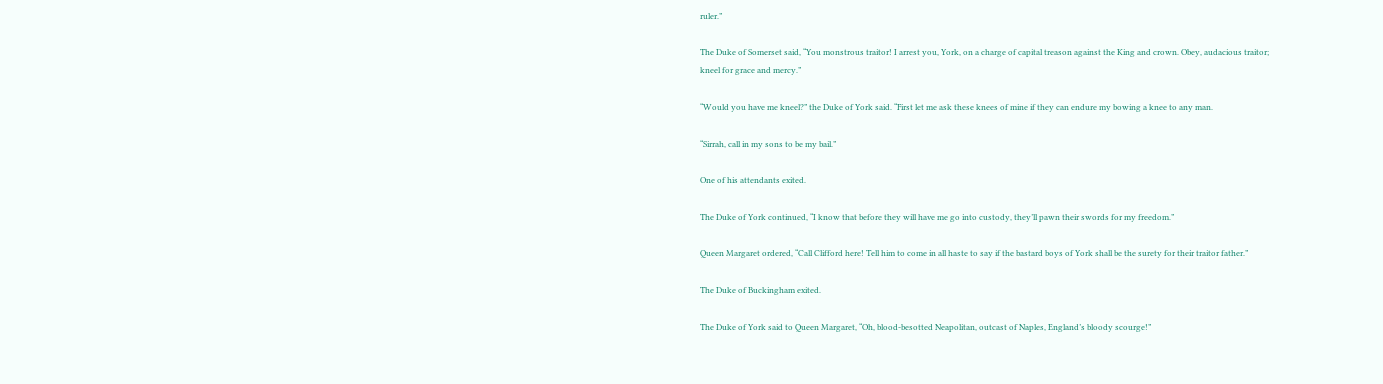ruler.”

The Duke of Somerset said, “You monstrous traitor! I arrest you, York, on a charge of capital treason against the King and crown. Obey, audacious traitor; kneel for grace and mercy.”

“Would you have me kneel?” the Duke of York said. “First let me ask these knees of mine if they can endure my bowing a knee to any man.

“Sirrah, call in my sons to be my bail.”

One of his attendants exited.

The Duke of York continued, “I know that before they will have me go into custody, they’ll pawn their swords for my freedom.”

Queen Margaret ordered, “Call Clifford here! Tell him to come in all haste to say if the bastard boys of York shall be the surety for their traitor father.”

The Duke of Buckingham exited.

The Duke of York said to Queen Margaret, “Oh, blood-besotted Neapolitan, outcast of Naples, England’s bloody scourge!”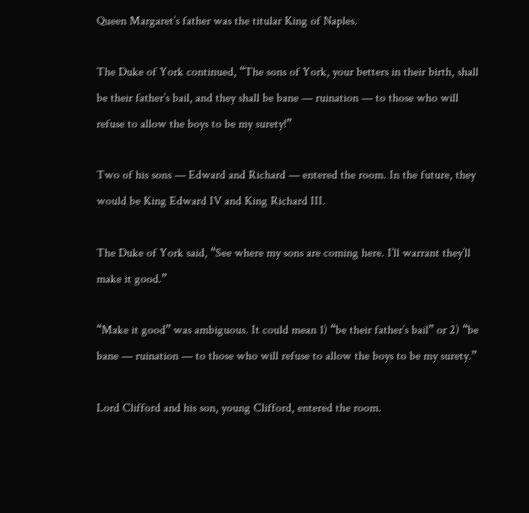Queen Margaret’s father was the titular King of Naples.

The Duke of York continued, “The sons of York, your betters in their birth, shall be their father’s bail, and they shall be bane — ruination — to those who will refuse to allow the boys to be my surety!”

Two of his sons — Edward and Richard — entered the room. In the future, they would be King Edward IV and King Richard III.

The Duke of York said, “See where my sons are coming here. I’ll warrant they’ll make it good.”

“Make it good” was ambiguous. It could mean 1) “be their father’s bail” or 2) “be bane — ruination — to those who will refuse to allow the boys to be my surety.”

Lord Clifford and his son, young Clifford, entered the room.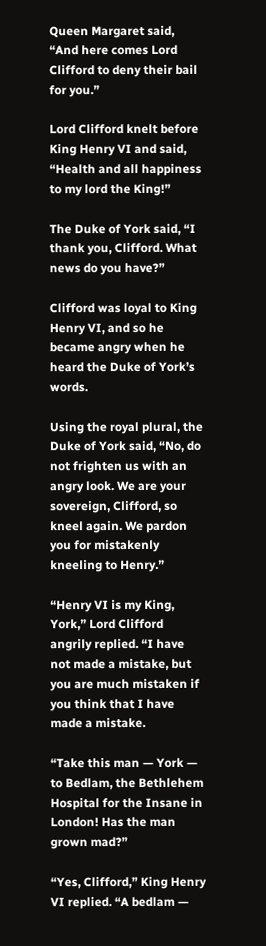Queen Margaret said, “And here comes Lord Clifford to deny their bail for you.”

Lord Clifford knelt before King Henry VI and said, “Health and all happiness to my lord the King!”

The Duke of York said, “I thank you, Clifford. What news do you have?”

Clifford was loyal to King Henry VI, and so he became angry when he heard the Duke of York’s words.

Using the royal plural, the Duke of York said, “No, do not frighten us with an angry look. We are your sovereign, Clifford, so kneel again. We pardon you for mistakenly kneeling to Henry.”

“Henry VI is my King, York,” Lord Clifford angrily replied. “I have not made a mistake, but you are much mistaken if you think that I have made a mistake.

“Take this man — York — to Bedlam, the Bethlehem Hospital for the Insane in London! Has the man grown mad?”

“Yes, Clifford,” King Henry VI replied. “A bedlam —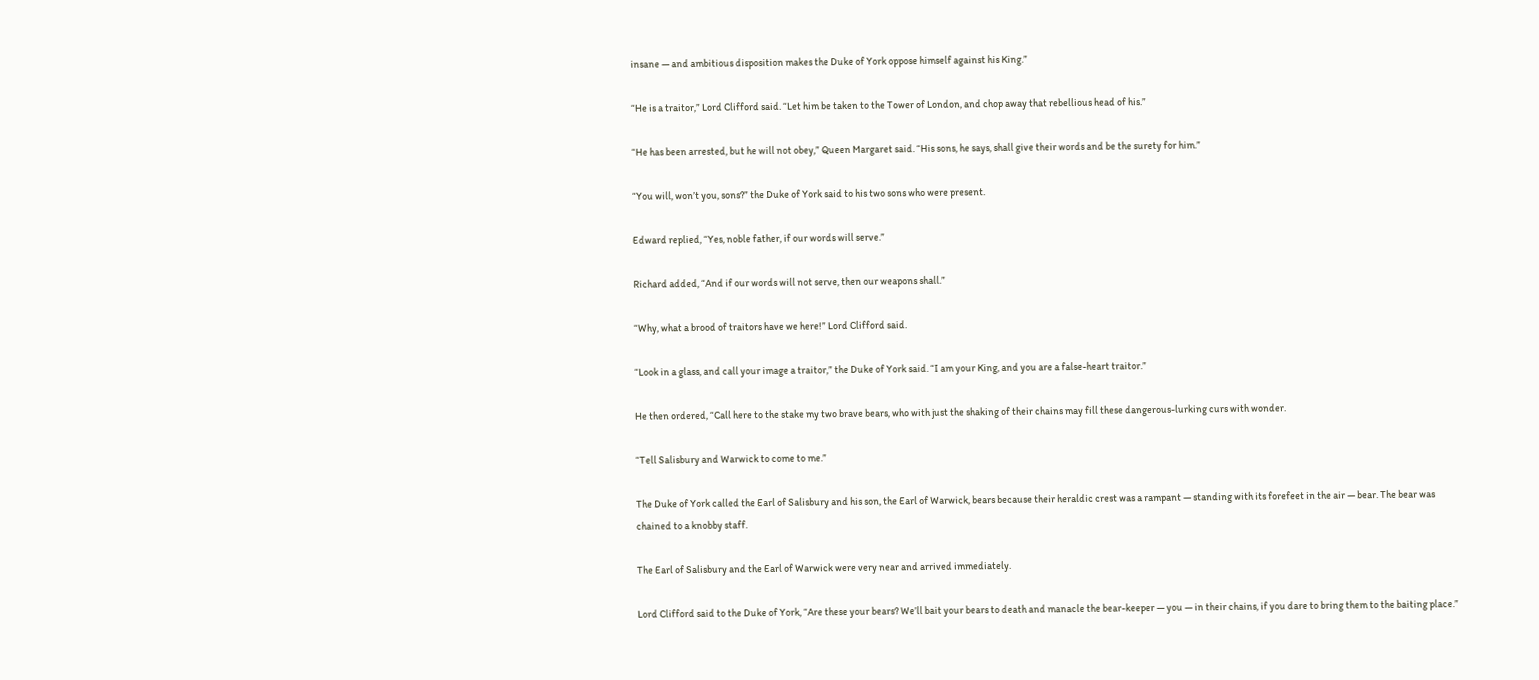insane — and ambitious disposition makes the Duke of York oppose himself against his King.”

“He is a traitor,” Lord Clifford said. “Let him be taken to the Tower of London, and chop away that rebellious head of his.”

“He has been arrested, but he will not obey,” Queen Margaret said. “His sons, he says, shall give their words and be the surety for him.”

“You will, won’t you, sons?” the Duke of York said to his two sons who were present.

Edward replied, “Yes, noble father, if our words will serve.”

Richard added, “And if our words will not serve, then our weapons shall.”

“Why, what a brood of traitors have we here!” Lord Clifford said.

“Look in a glass, and call your image a traitor,” the Duke of York said. “I am your King, and you are a false-heart traitor.”

He then ordered, “Call here to the stake my two brave bears, who with just the shaking of their chains may fill these dangerous-lurking curs with wonder.

“Tell Salisbury and Warwick to come to me.”

The Duke of York called the Earl of Salisbury and his son, the Earl of Warwick, bears because their heraldic crest was a rampant — standing with its forefeet in the air — bear. The bear was chained to a knobby staff.

The Earl of Salisbury and the Earl of Warwick were very near and arrived immediately.

Lord Clifford said to the Duke of York, “Are these your bears? We’ll bait your bears to death and manacle the bear-keeper — you — in their chains, if you dare to bring them to the baiting place.”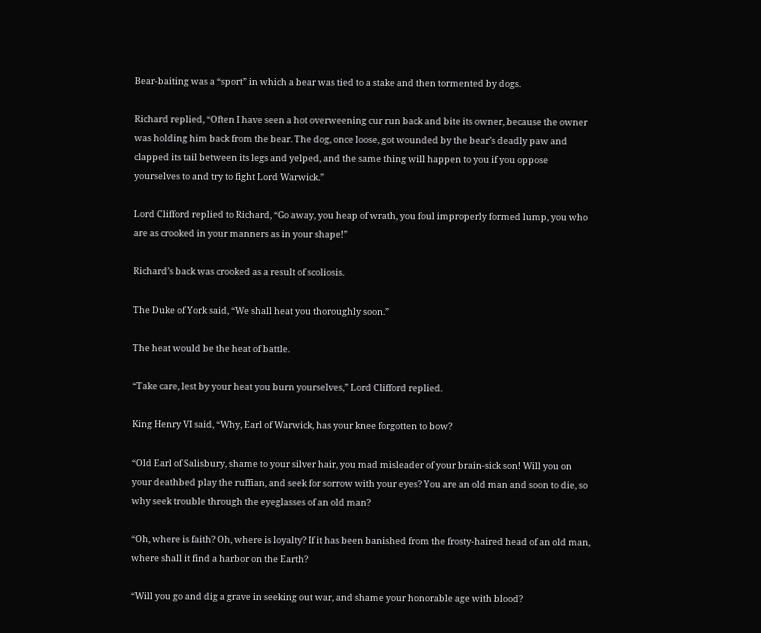Bear-baiting was a “sport” in which a bear was tied to a stake and then tormented by dogs.

Richard replied, “Often I have seen a hot overweening cur run back and bite its owner, because the owner was holding him back from the bear. The dog, once loose, got wounded by the bear’s deadly paw and clapped its tail between its legs and yelped, and the same thing will happen to you if you oppose yourselves to and try to fight Lord Warwick.”

Lord Clifford replied to Richard, “Go away, you heap of wrath, you foul improperly formed lump, you who are as crooked in your manners as in your shape!”

Richard’s back was crooked as a result of scoliosis.

The Duke of York said, “We shall heat you thoroughly soon.”

The heat would be the heat of battle.

“Take care, lest by your heat you burn yourselves,” Lord Clifford replied.

King Henry VI said, “Why, Earl of Warwick, has your knee forgotten to bow?

“Old Earl of Salisbury, shame to your silver hair, you mad misleader of your brain-sick son! Will you on your deathbed play the ruffian, and seek for sorrow with your eyes? You are an old man and soon to die, so why seek trouble through the eyeglasses of an old man?

“Oh, where is faith? Oh, where is loyalty? If it has been banished from the frosty-haired head of an old man, where shall it find a harbor on the Earth?

“Will you go and dig a grave in seeking out war, and shame your honorable age with blood?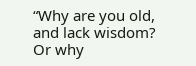“Why are you old, and lack wisdom? Or why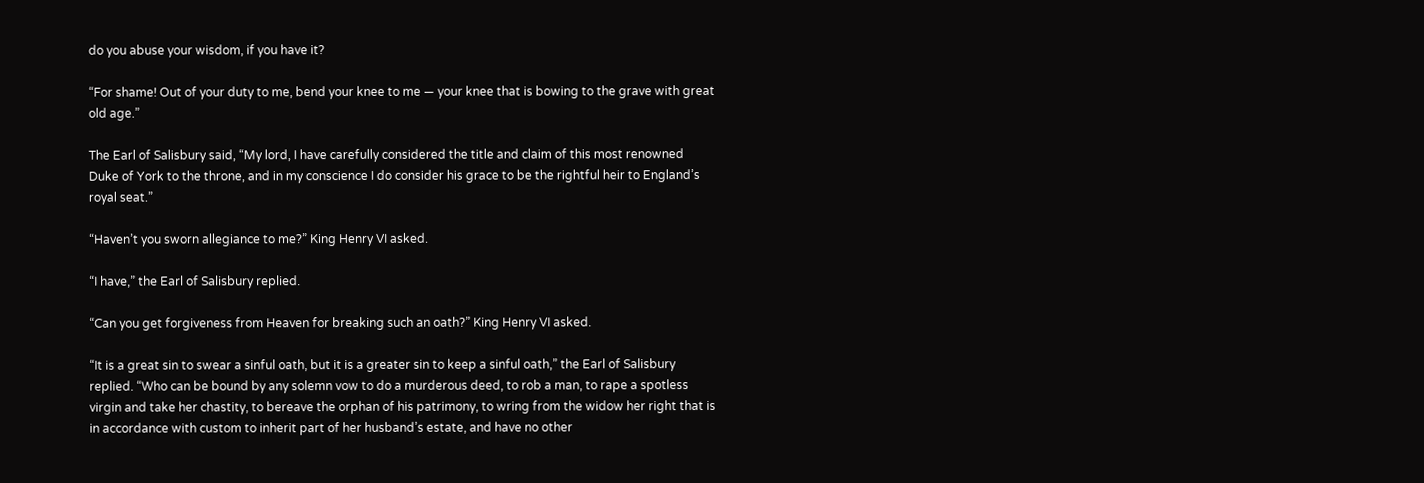do you abuse your wisdom, if you have it?

“For shame! Out of your duty to me, bend your knee to me — your knee that is bowing to the grave with great old age.”

The Earl of Salisbury said, “My lord, I have carefully considered the title and claim of this most renowned Duke of York to the throne, and in my conscience I do consider his grace to be the rightful heir to England’s royal seat.”

“Haven’t you sworn allegiance to me?” King Henry VI asked.

“I have,” the Earl of Salisbury replied.

“Can you get forgiveness from Heaven for breaking such an oath?” King Henry VI asked.

“It is a great sin to swear a sinful oath, but it is a greater sin to keep a sinful oath,” the Earl of Salisbury replied. “Who can be bound by any solemn vow to do a murderous deed, to rob a man, to rape a spotless virgin and take her chastity, to bereave the orphan of his patrimony, to wring from the widow her right that is in accordance with custom to inherit part of her husband’s estate, and have no other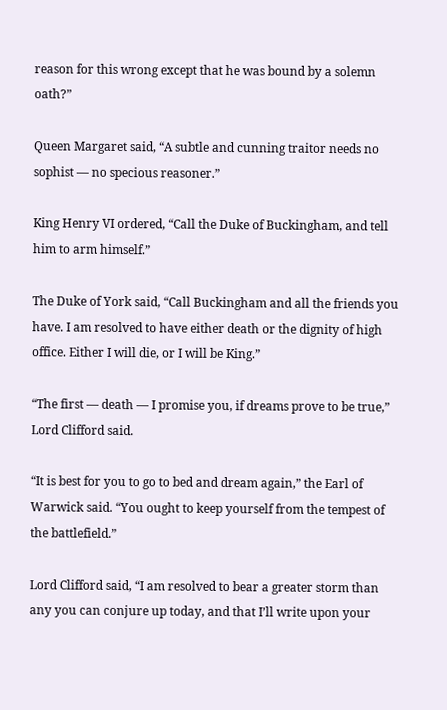reason for this wrong except that he was bound by a solemn oath?”

Queen Margaret said, “A subtle and cunning traitor needs no sophist — no specious reasoner.”

King Henry VI ordered, “Call the Duke of Buckingham, and tell him to arm himself.”

The Duke of York said, “Call Buckingham and all the friends you have. I am resolved to have either death or the dignity of high office. Either I will die, or I will be King.”

“The first — death — I promise you, if dreams prove to be true,” Lord Clifford said.

“It is best for you to go to bed and dream again,” the Earl of Warwick said. “You ought to keep yourself from the tempest of the battlefield.”

Lord Clifford said, “I am resolved to bear a greater storm than any you can conjure up today, and that I’ll write upon your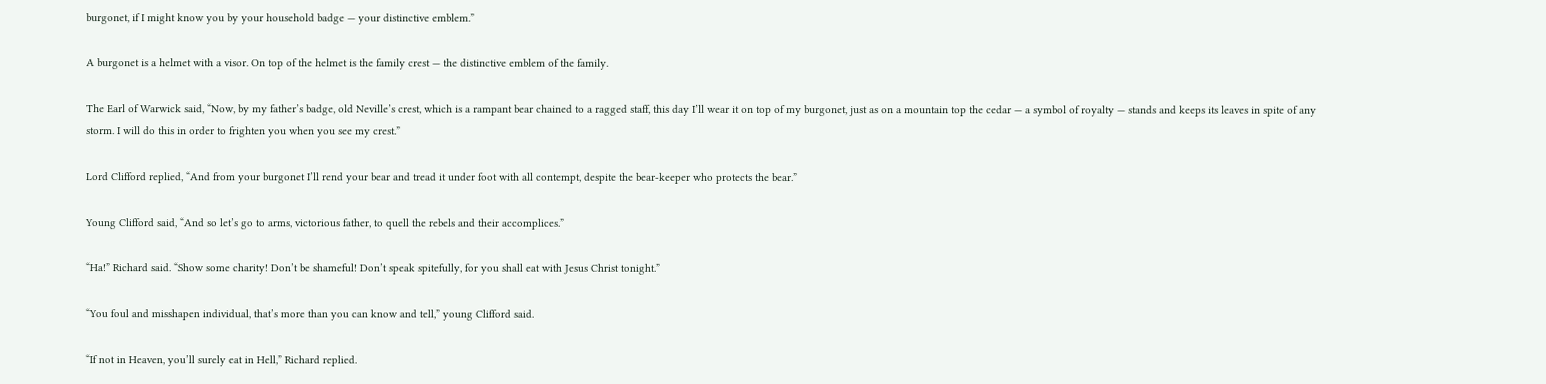burgonet, if I might know you by your household badge — your distinctive emblem.”

A burgonet is a helmet with a visor. On top of the helmet is the family crest — the distinctive emblem of the family.

The Earl of Warwick said, “Now, by my father’s badge, old Neville’s crest, which is a rampant bear chained to a ragged staff, this day I’ll wear it on top of my burgonet, just as on a mountain top the cedar — a symbol of royalty — stands and keeps its leaves in spite of any storm. I will do this in order to frighten you when you see my crest.”

Lord Clifford replied, “And from your burgonet I’ll rend your bear and tread it under foot with all contempt, despite the bear-keeper who protects the bear.”

Young Clifford said, “And so let’s go to arms, victorious father, to quell the rebels and their accomplices.”

“Ha!” Richard said. “Show some charity! Don’t be shameful! Don’t speak spitefully, for you shall eat with Jesus Christ tonight.”

“You foul and misshapen individual, that’s more than you can know and tell,” young Clifford said.

“If not in Heaven, you’ll surely eat in Hell,” Richard replied.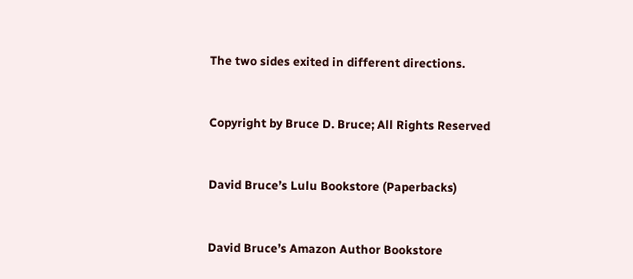The two sides exited in different directions.


Copyright by Bruce D. Bruce; All Rights Reserved


David Bruce’s Lulu Bookstore (Paperbacks)


David Bruce’s Amazon Author Bookstore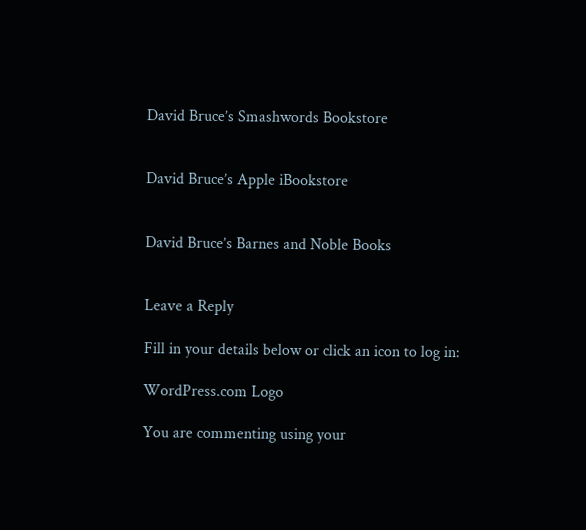David Bruce’s Smashwords Bookstore


David Bruce’s Apple iBookstore


David Bruce’s Barnes and Noble Books


Leave a Reply

Fill in your details below or click an icon to log in:

WordPress.com Logo

You are commenting using your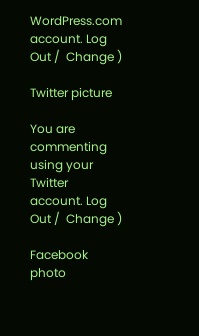WordPress.com account. Log Out /  Change )

Twitter picture

You are commenting using your Twitter account. Log Out /  Change )

Facebook photo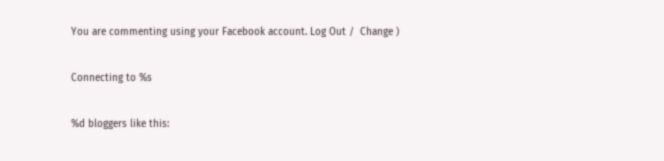You are commenting using your Facebook account. Log Out /  Change )

Connecting to %s

%d bloggers like this: